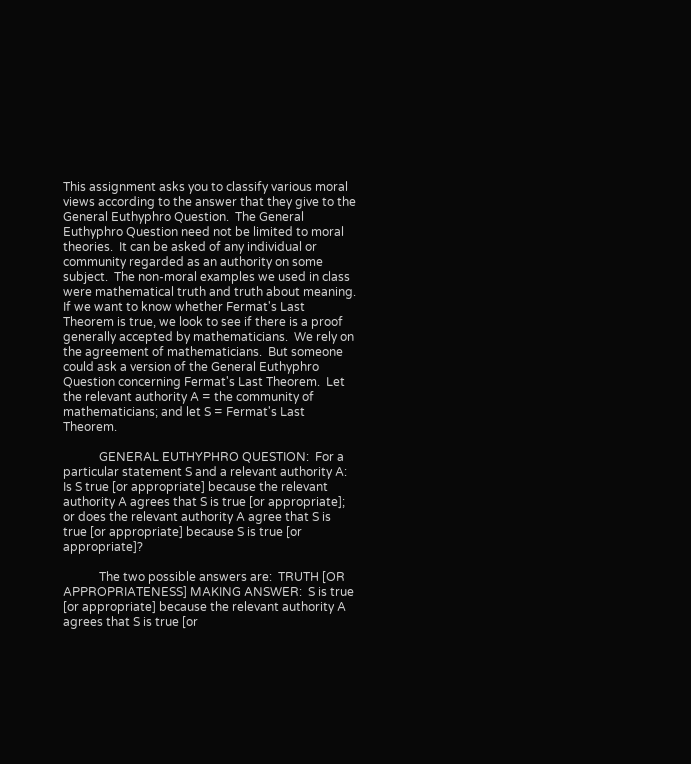This assignment asks you to classify various moral views according to the answer that they give to the General Euthyphro Question.  The General Euthyphro Question need not be limited to moral theories.  It can be asked of any individual or community regarded as an authority on some subject.  The non-moral examples we used in class were mathematical truth and truth about meaning.  If we want to know whether Fermat's Last Theorem is true, we look to see if there is a proof generally accepted by mathematicians.  We rely on the agreement of mathematicians.  But someone could ask a version of the General Euthyphro Question concerning Fermat's Last Theorem.  Let the relevant authority A = the community of mathematicians; and let S = Fermat's Last Theorem.

            GENERAL EUTHYPHRO QUESTION:  For a particular statement S and a relevant authority A:  Is S true [or appropriate] because the relevant authority A agrees that S is true [or appropriate]; or does the relevant authority A agree that S is true [or appropriate] because S is true [or appropriate]?

            The two possible answers are:  TRUTH [OR APPROPRIATENESS] MAKING ANSWER:  S is true [or appropriate] because the relevant authority A agrees that S is true [or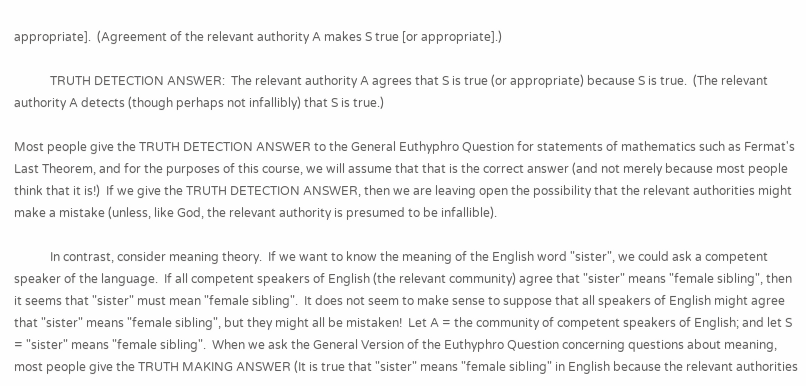appropriate].  (Agreement of the relevant authority A makes S true [or appropriate].)

            TRUTH DETECTION ANSWER:  The relevant authority A agrees that S is true (or appropriate) because S is true.  (The relevant authority A detects (though perhaps not infallibly) that S is true.)

Most people give the TRUTH DETECTION ANSWER to the General Euthyphro Question for statements of mathematics such as Fermat's Last Theorem, and for the purposes of this course, we will assume that that is the correct answer (and not merely because most people think that it is!)  If we give the TRUTH DETECTION ANSWER, then we are leaving open the possibility that the relevant authorities might make a mistake (unless, like God, the relevant authority is presumed to be infallible).

            In contrast, consider meaning theory.  If we want to know the meaning of the English word "sister", we could ask a competent speaker of the language.  If all competent speakers of English (the relevant community) agree that "sister" means "female sibling", then it seems that "sister" must mean "female sibling".  It does not seem to make sense to suppose that all speakers of English might agree that "sister" means "female sibling", but they might all be mistaken!  Let A = the community of competent speakers of English; and let S = "sister" means "female sibling".  When we ask the General Version of the Euthyphro Question concerning questions about meaning, most people give the TRUTH MAKING ANSWER (It is true that "sister" means "female sibling" in English because the relevant authorities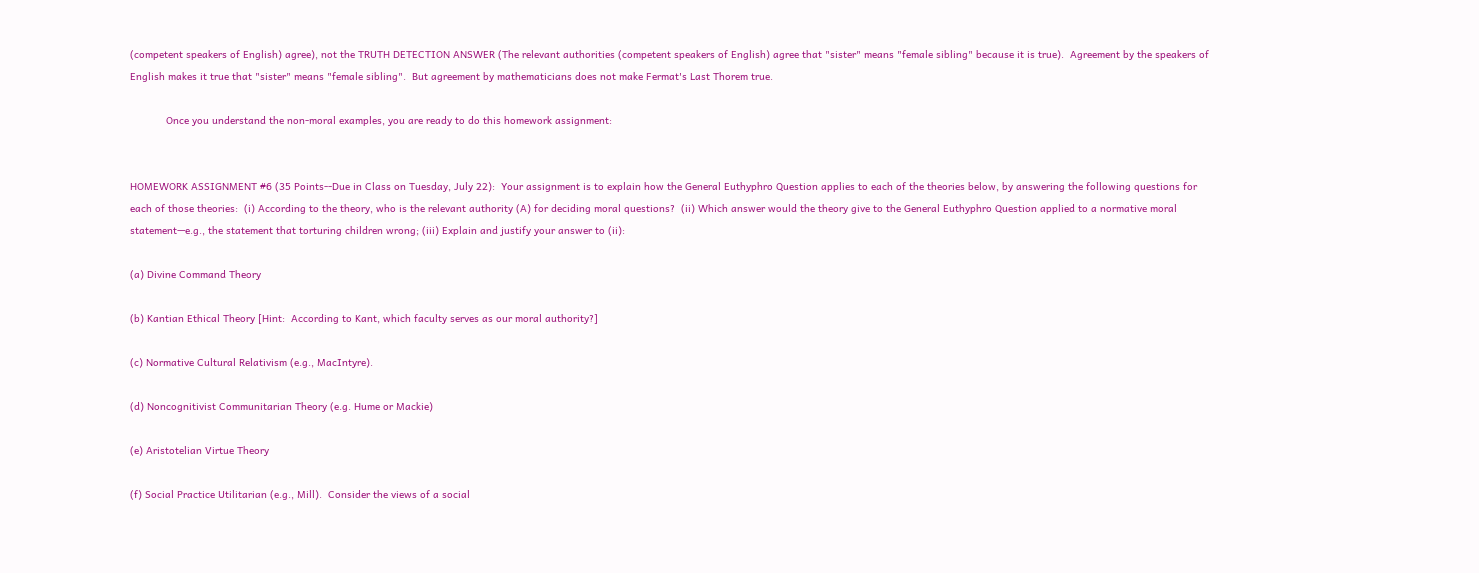(competent speakers of English) agree), not the TRUTH DETECTION ANSWER (The relevant authorities (competent speakers of English) agree that "sister" means "female sibling" because it is true).  Agreement by the speakers of English makes it true that "sister" means "female sibling".  But agreement by mathematicians does not make Fermat's Last Thorem true.

            Once you understand the non-moral examples, you are ready to do this homework assignment:


HOMEWORK ASSIGNMENT #6 (35 Points--Due in Class on Tuesday, July 22):  Your assignment is to explain how the General Euthyphro Question applies to each of the theories below, by answering the following questions for each of those theories:  (i) According to the theory, who is the relevant authority (A) for deciding moral questions?  (ii) Which answer would the theory give to the General Euthyphro Question applied to a normative moral statement—e.g., the statement that torturing children wrong; (iii) Explain and justify your answer to (ii):

(a) Divine Command Theory

(b) Kantian Ethical Theory [Hint:  According to Kant, which faculty serves as our moral authority?]

(c) Normative Cultural Relativism (e.g., MacIntyre).

(d) Noncognitivist Communitarian Theory (e.g. Hume or Mackie)

(e) Aristotelian Virtue Theory

(f) Social Practice Utilitarian (e.g., Mill).  Consider the views of a social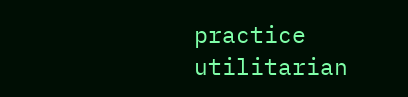practice utilitarian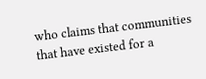who claims that communities that have existed for a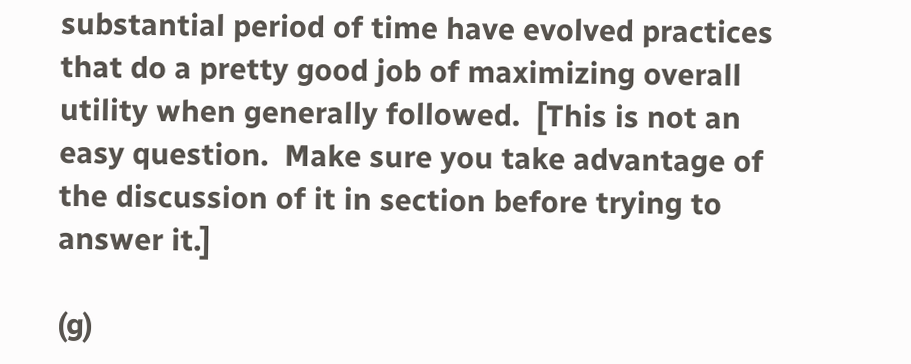substantial period of time have evolved practices that do a pretty good job of maximizing overall utility when generally followed.  [This is not an easy question.  Make sure you take advantage of the discussion of it in section before trying to answer it.]

(g)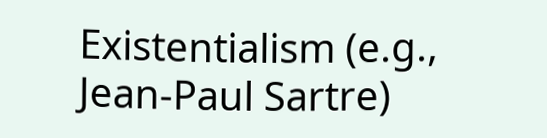Existentialism (e.g., Jean-Paul Sartre)